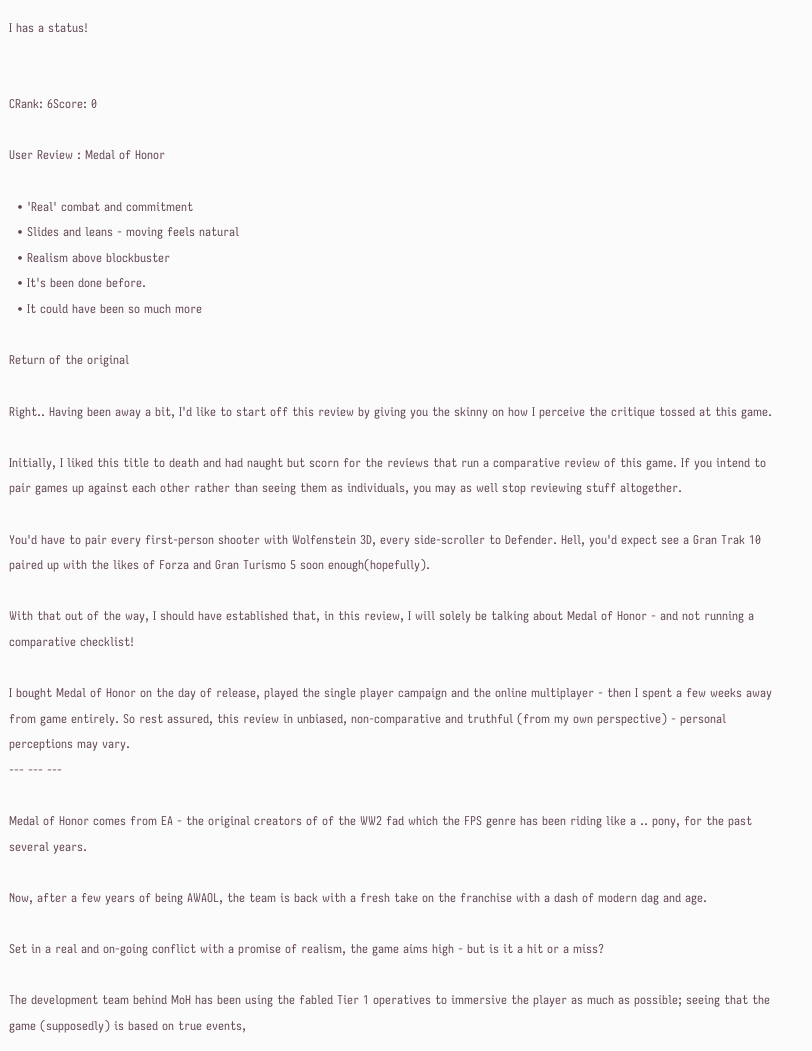I has a status!


CRank: 6Score: 0

User Review : Medal of Honor

  • 'Real' combat and commitment
  • Slides and leans - moving feels natural
  • Realism above blockbuster
  • It's been done before.
  • It could have been so much more

Return of the original

Right.. Having been away a bit, I'd like to start off this review by giving you the skinny on how I perceive the critique tossed at this game.

Initially, I liked this title to death and had naught but scorn for the reviews that run a comparative review of this game. If you intend to pair games up against each other rather than seeing them as individuals, you may as well stop reviewing stuff altogether.

You'd have to pair every first-person shooter with Wolfenstein 3D, every side-scroller to Defender. Hell, you'd expect see a Gran Trak 10 paired up with the likes of Forza and Gran Turismo 5 soon enough(hopefully).

With that out of the way, I should have established that, in this review, I will solely be talking about Medal of Honor - and not running a comparative checklist!

I bought Medal of Honor on the day of release, played the single player campaign and the online multiplayer - then I spent a few weeks away from game entirely. So rest assured, this review in unbiased, non-comparative and truthful (from my own perspective) - personal perceptions may vary.
--- --- ---

Medal of Honor comes from EA - the original creators of of the WW2 fad which the FPS genre has been riding like a .. pony, for the past several years.

Now, after a few years of being AWAOL, the team is back with a fresh take on the franchise with a dash of modern dag and age.

Set in a real and on-going conflict with a promise of realism, the game aims high - but is it a hit or a miss?

The development team behind MoH has been using the fabled Tier 1 operatives to immersive the player as much as possible; seeing that the game (supposedly) is based on true events,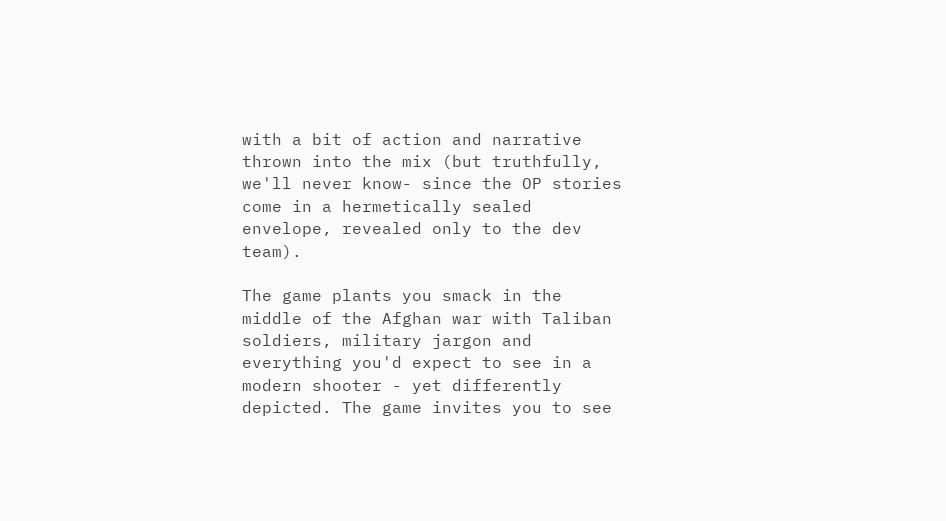with a bit of action and narrative thrown into the mix (but truthfully, we'll never know- since the OP stories come in a hermetically sealed envelope, revealed only to the dev team).

The game plants you smack in the middle of the Afghan war with Taliban soldiers, military jargon and everything you'd expect to see in a modern shooter - yet differently depicted. The game invites you to see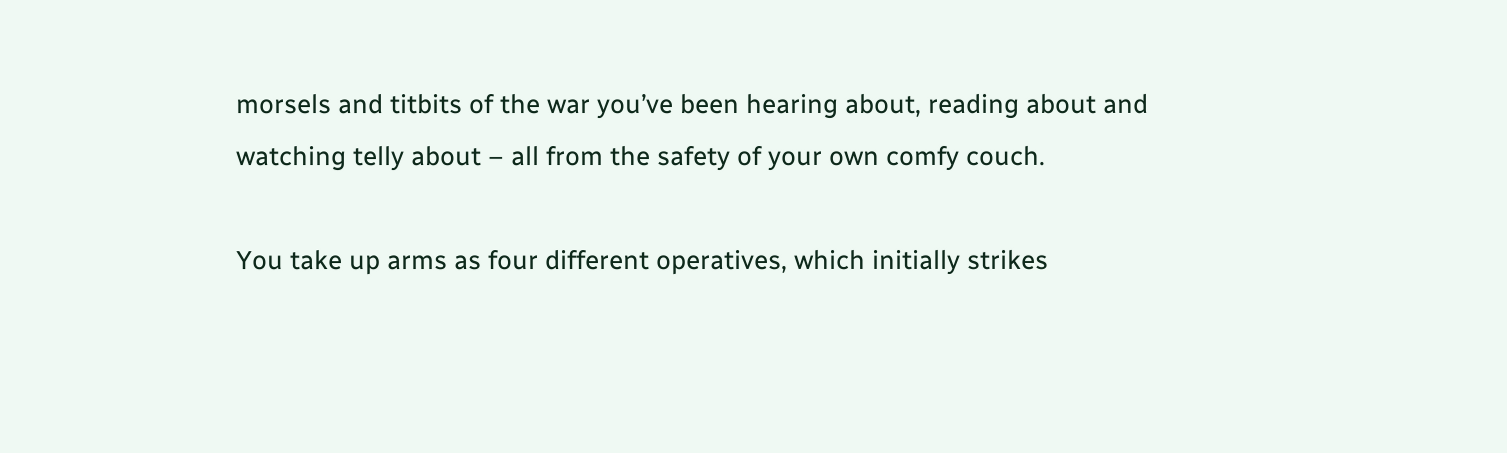morsels and titbits of the war you’ve been hearing about, reading about and watching telly about – all from the safety of your own comfy couch.

You take up arms as four different operatives, which initially strikes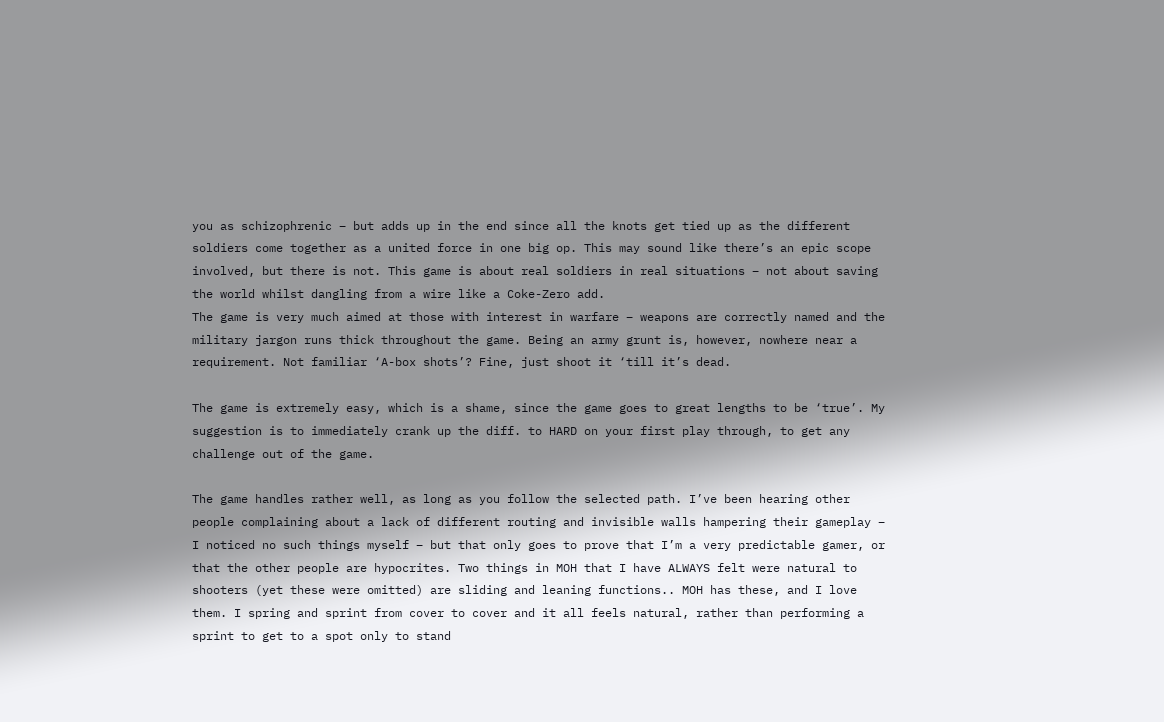you as schizophrenic – but adds up in the end since all the knots get tied up as the different soldiers come together as a united force in one big op. This may sound like there’s an epic scope involved, but there is not. This game is about real soldiers in real situations – not about saving the world whilst dangling from a wire like a Coke-Zero add.
The game is very much aimed at those with interest in warfare – weapons are correctly named and the military jargon runs thick throughout the game. Being an army grunt is, however, nowhere near a requirement. Not familiar ‘A-box shots’? Fine, just shoot it ‘till it’s dead.

The game is extremely easy, which is a shame, since the game goes to great lengths to be ‘true’. My suggestion is to immediately crank up the diff. to HARD on your first play through, to get any challenge out of the game.

The game handles rather well, as long as you follow the selected path. I’ve been hearing other people complaining about a lack of different routing and invisible walls hampering their gameplay – I noticed no such things myself – but that only goes to prove that I’m a very predictable gamer, or that the other people are hypocrites. Two things in MOH that I have ALWAYS felt were natural to shooters (yet these were omitted) are sliding and leaning functions.. MOH has these, and I love them. I spring and sprint from cover to cover and it all feels natural, rather than performing a sprint to get to a spot only to stand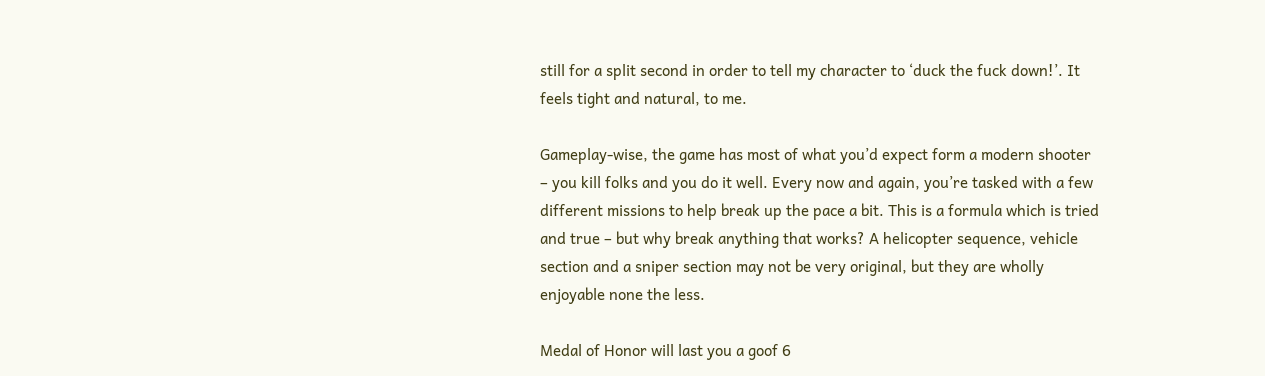still for a split second in order to tell my character to ‘duck the fuck down!’. It feels tight and natural, to me.

Gameplay-wise, the game has most of what you’d expect form a modern shooter – you kill folks and you do it well. Every now and again, you’re tasked with a few different missions to help break up the pace a bit. This is a formula which is tried and true – but why break anything that works? A helicopter sequence, vehicle section and a sniper section may not be very original, but they are wholly enjoyable none the less.

Medal of Honor will last you a goof 6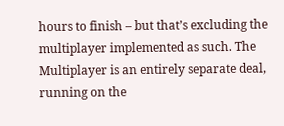hours to finish – but that’s excluding the multiplayer implemented as such. The Multiplayer is an entirely separate deal, running on the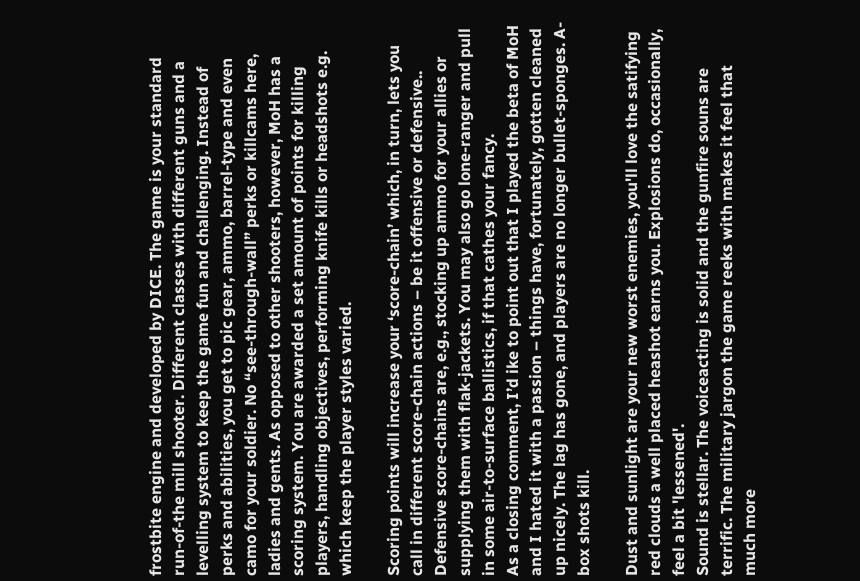frostbite engine and developed by DICE. The game is your standard run-of-the mill shooter. Different classes with different guns and a levelling system to keep the game fun and challenging. Instead of perks and abilities, you get to pic gear, ammo, barrel-type and even camo for your soldier. No “see-through-wall” perks or killcams here, ladies and gents. As opposed to other shooters, however, MoH has a scoring system. You are awarded a set amount of points for killing players, handling objectives, performing knife kills or headshots e.g. which keep the player styles varied.

Scoring points will increase your ‘score-chain’ which, in turn, lets you call in different score-chain actions – be it offensive or defensive.. Defensive score-chains are, e.g., stocking up ammo for your allies or supplying them with flak-jackets. You may also go lone-ranger and pull in some air-to-surface ballistics, if that cathes your fancy.
As a closing comment, I’d ike to point out that I played the beta of MoH and I hated it with a passion – things have, fortunately, gotten cleaned up nicely. The lag has gone, and players are no longer bullet-sponges. A-box shots kill.

Dust and sunlight are your new worst enemies, you'll love the satifying red clouds a well placed heashot earns you. Explosions do, occasionally, feel a bit 'lessened'.
Sound is stellar. The voiceacting is solid and the gunfire souns are terrific. The military jargon the game reeks with makes it feel that much more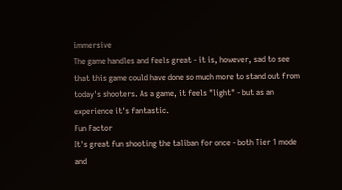immersive
The game handles and feels great - it is, however, sad to see that this game could have done so much more to stand out from today's shooters. As a game, it feels "light" - but as an experience it's fantastic.
Fun Factor
It's great fun shooting the taliban for once - both Tier 1 mode and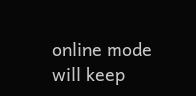online mode will keep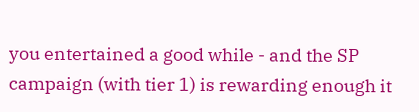you entertained a good while - and the SP campaign (with tier 1) is rewarding enough it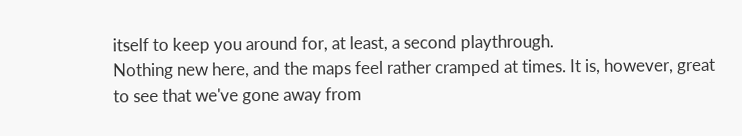itself to keep you around for, at least, a second playthrough.
Nothing new here, and the maps feel rather cramped at times. It is, however, great to see that we've gone away from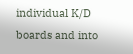individual K/D boards and into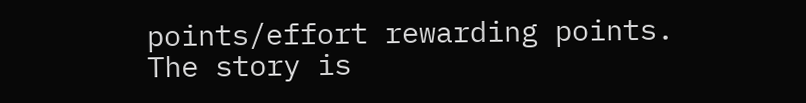points/effort rewarding points.
The story is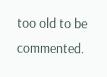too old to be commented.